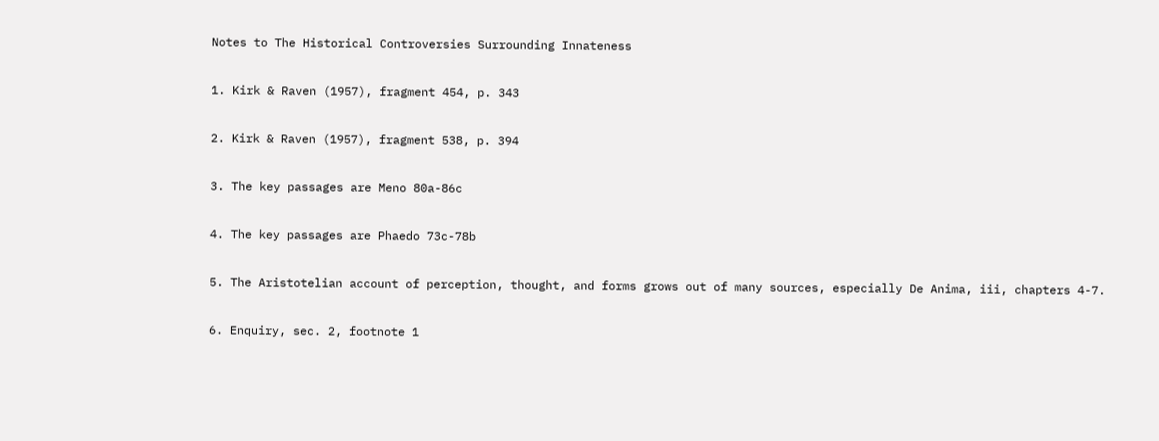Notes to The Historical Controversies Surrounding Innateness

1. Kirk & Raven (1957), fragment 454, p. 343

2. Kirk & Raven (1957), fragment 538, p. 394

3. The key passages are Meno 80a-86c

4. The key passages are Phaedo 73c-78b

5. The Aristotelian account of perception, thought, and forms grows out of many sources, especially De Anima, iii, chapters 4-7.

6. Enquiry, sec. 2, footnote 1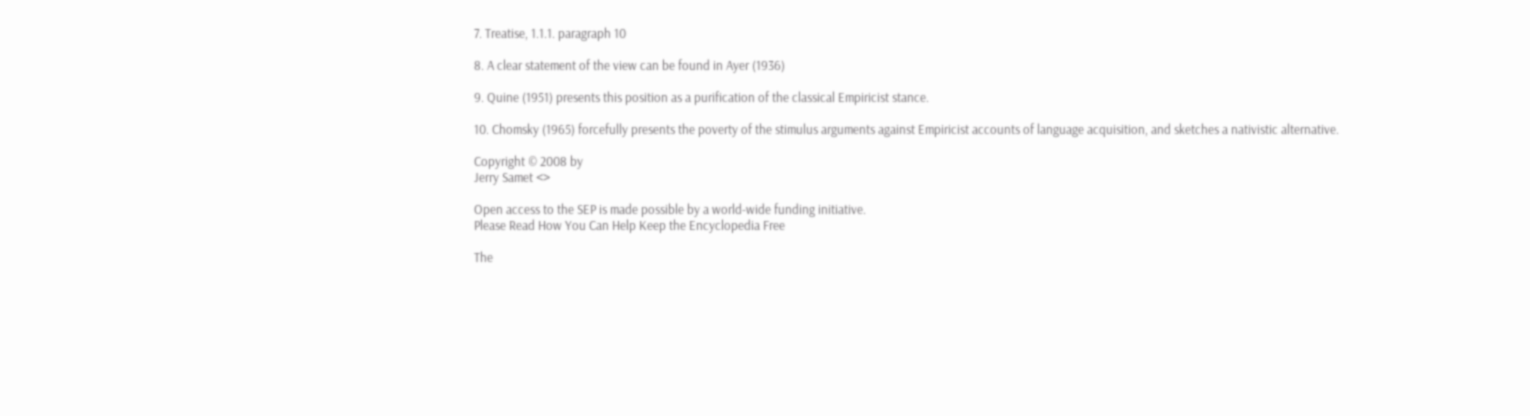7. Treatise, 1.1.1. paragraph 10

8. A clear statement of the view can be found in Ayer (1936)

9. Quine (1951) presents this position as a purification of the classical Empiricist stance.

10. Chomsky (1965) forcefully presents the poverty of the stimulus arguments against Empiricist accounts of language acquisition, and sketches a nativistic alternative.

Copyright © 2008 by
Jerry Samet <>

Open access to the SEP is made possible by a world-wide funding initiative.
Please Read How You Can Help Keep the Encyclopedia Free

The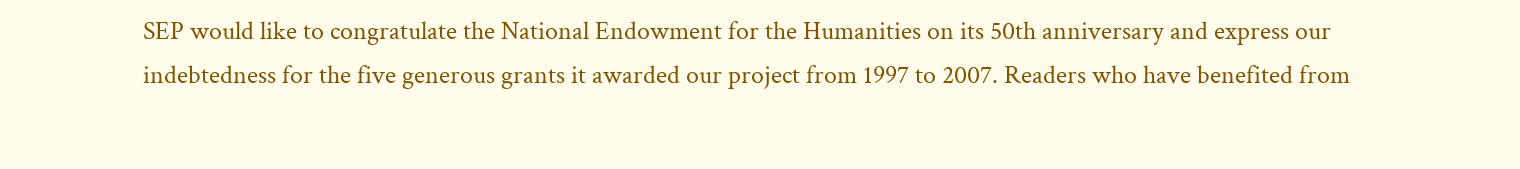SEP would like to congratulate the National Endowment for the Humanities on its 50th anniversary and express our indebtedness for the five generous grants it awarded our project from 1997 to 2007. Readers who have benefited from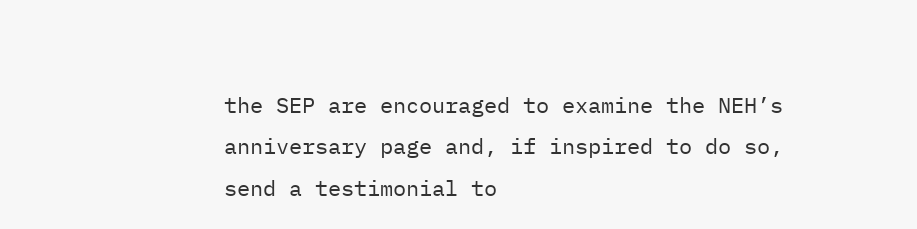the SEP are encouraged to examine the NEH’s anniversary page and, if inspired to do so, send a testimonial to